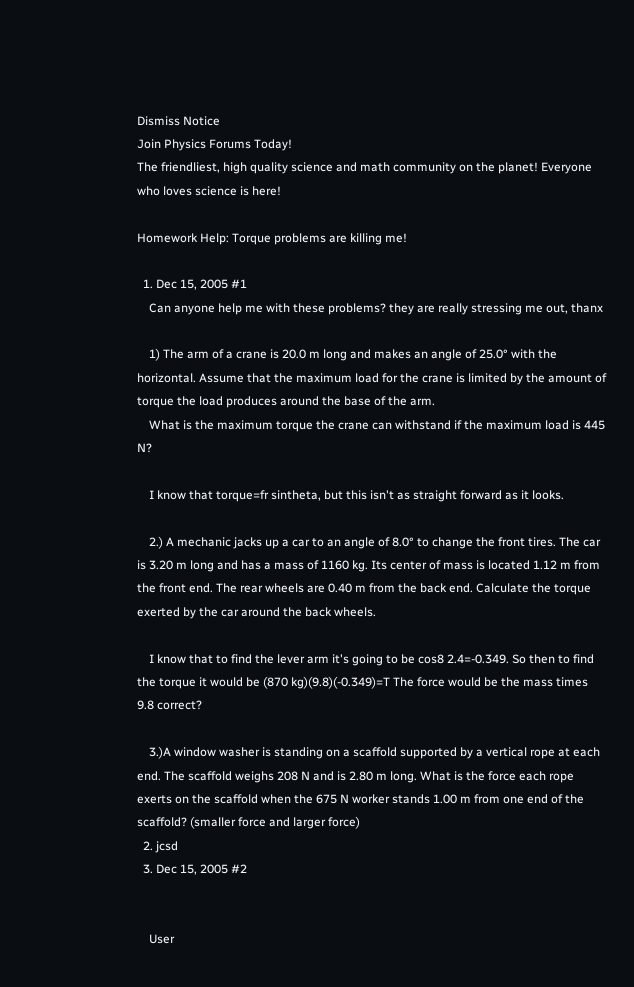Dismiss Notice
Join Physics Forums Today!
The friendliest, high quality science and math community on the planet! Everyone who loves science is here!

Homework Help: Torque problems are killing me!

  1. Dec 15, 2005 #1
    Can anyone help me with these problems? they are really stressing me out, thanx

    1) The arm of a crane is 20.0 m long and makes an angle of 25.0° with the horizontal. Assume that the maximum load for the crane is limited by the amount of torque the load produces around the base of the arm.
    What is the maximum torque the crane can withstand if the maximum load is 445 N?

    I know that torque=fr sintheta, but this isn't as straight forward as it looks.

    2.) A mechanic jacks up a car to an angle of 8.0° to change the front tires. The car is 3.20 m long and has a mass of 1160 kg. Its center of mass is located 1.12 m from the front end. The rear wheels are 0.40 m from the back end. Calculate the torque exerted by the car around the back wheels.

    I know that to find the lever arm it's going to be cos8 2.4=-0.349. So then to find the torque it would be (870 kg)(9.8)(-0.349)=T The force would be the mass times 9.8 correct?

    3.)A window washer is standing on a scaffold supported by a vertical rope at each end. The scaffold weighs 208 N and is 2.80 m long. What is the force each rope exerts on the scaffold when the 675 N worker stands 1.00 m from one end of the scaffold? (smaller force and larger force)
  2. jcsd
  3. Dec 15, 2005 #2


    User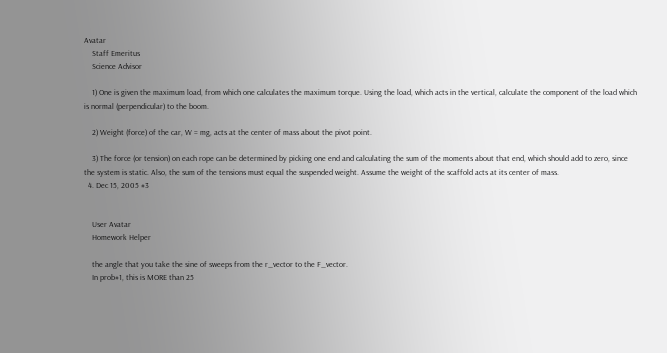Avatar
    Staff Emeritus
    Science Advisor

    1) One is given the maximum load, from which one calculates the maximum torque. Using the load, which acts in the vertical, calculate the component of the load which is normal (perpendicular) to the boom.

    2) Weight (force) of the car, W = mg, acts at the center of mass about the pivot point.

    3) The force (or tension) on each rope can be determined by picking one end and calculating the sum of the moments about that end, which should add to zero, since the system is static. Also, the sum of the tensions must equal the suspended weight. Assume the weight of the scaffold acts at its center of mass.
  4. Dec 15, 2005 #3


    User Avatar
    Homework Helper

    the angle that you take the sine of sweeps from the r_vector to the F_vector.
    In prob#1, this is MORE than 25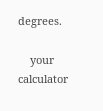degrees.

    your calculator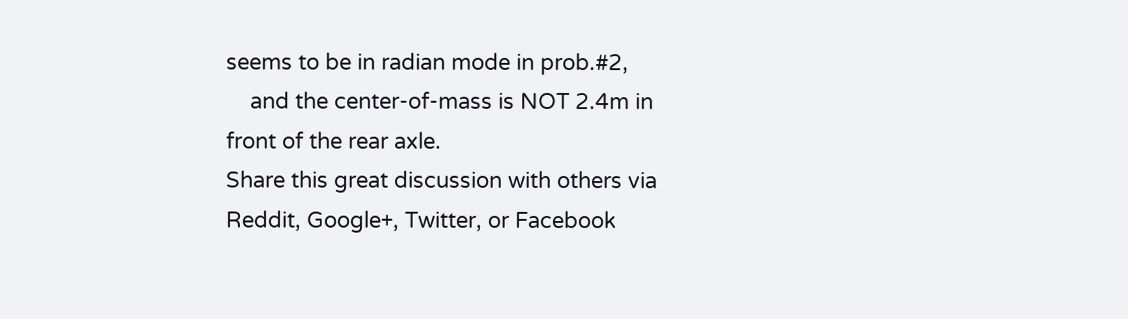seems to be in radian mode in prob.#2,
    and the center-of-mass is NOT 2.4m in front of the rear axle.
Share this great discussion with others via Reddit, Google+, Twitter, or Facebook